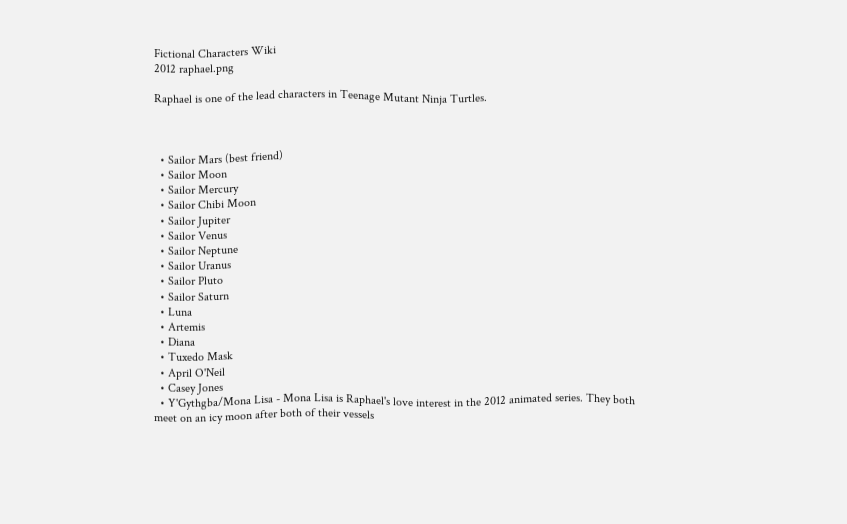Fictional Characters Wiki
2012 raphael.png

Raphael is one of the lead characters in Teenage Mutant Ninja Turtles.



  • Sailor Mars (best friend)
  • Sailor Moon
  • Sailor Mercury
  • Sailor Chibi Moon
  • Sailor Jupiter
  • Sailor Venus
  • Sailor Neptune
  • Sailor Uranus
  • Sailor Pluto
  • Sailor Saturn
  • Luna
  • Artemis
  • Diana
  • Tuxedo Mask
  • April O'Neil
  • Casey Jones
  • Y'Gythgba/Mona Lisa - Mona Lisa is Raphael's love interest in the 2012 animated series. They both meet on an icy moon after both of their vessels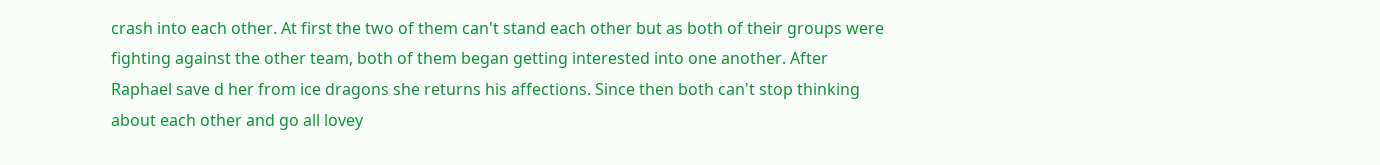crash into each other. At first the two of them can't stand each other but as both of their groups were fighting against the other team, both of them began getting interested into one another. After Raphael save d her from ice dragons she returns his affections. Since then both can't stop thinking about each other and go all lovey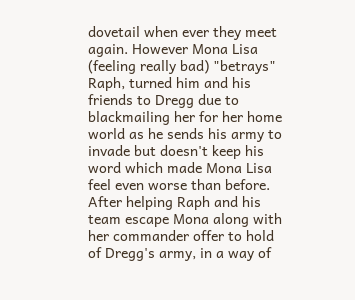dovetail when ever they meet again. However Mona Lisa (feeling really bad) "betrays" Raph, turned him and his friends to Dregg due to blackmailing her for her home world as he sends his army to invade but doesn't keep his word which made Mona Lisa feel even worse than before. After helping Raph and his team escape Mona along with her commander offer to hold of Dregg's army, in a way of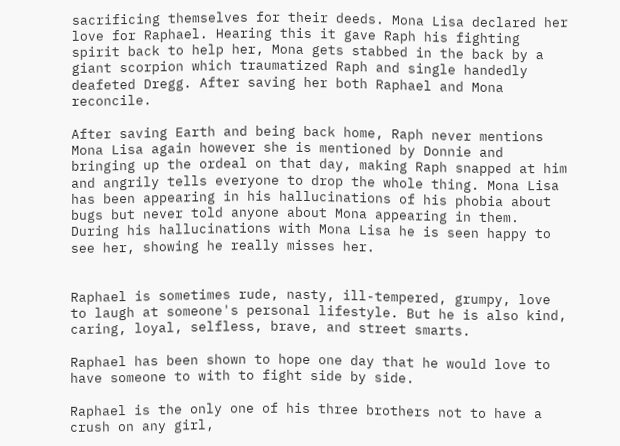sacrificing themselves for their deeds. Mona Lisa declared her love for Raphael. Hearing this it gave Raph his fighting spirit back to help her, Mona gets stabbed in the back by a giant scorpion which traumatized Raph and single handedly deafeted Dregg. After saving her both Raphael and Mona reconcile.

After saving Earth and being back home, Raph never mentions Mona Lisa again however she is mentioned by Donnie and bringing up the ordeal on that day, making Raph snapped at him and angrily tells everyone to drop the whole thing. Mona Lisa has been appearing in his hallucinations of his phobia about bugs but never told anyone about Mona appearing in them. During his hallucinations with Mona Lisa he is seen happy to see her, showing he really misses her.


Raphael is sometimes rude, nasty, ill-tempered, grumpy, love to laugh at someone's personal lifestyle. But he is also kind, caring, loyal, selfless, brave, and street smarts.

Raphael has been shown to hope one day that he would love to have someone to with to fight side by side.

Raphael is the only one of his three brothers not to have a crush on any girl,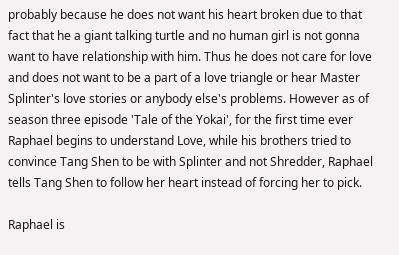probably because he does not want his heart broken due to that fact that he a giant talking turtle and no human girl is not gonna want to have relationship with him. Thus he does not care for love and does not want to be a part of a love triangle or hear Master Splinter's love stories or anybody else's problems. However as of season three episode 'Tale of the Yokai', for the first time ever Raphael begins to understand Love, while his brothers tried to convince Tang Shen to be with Splinter and not Shredder, Raphael tells Tang Shen to follow her heart instead of forcing her to pick.

Raphael is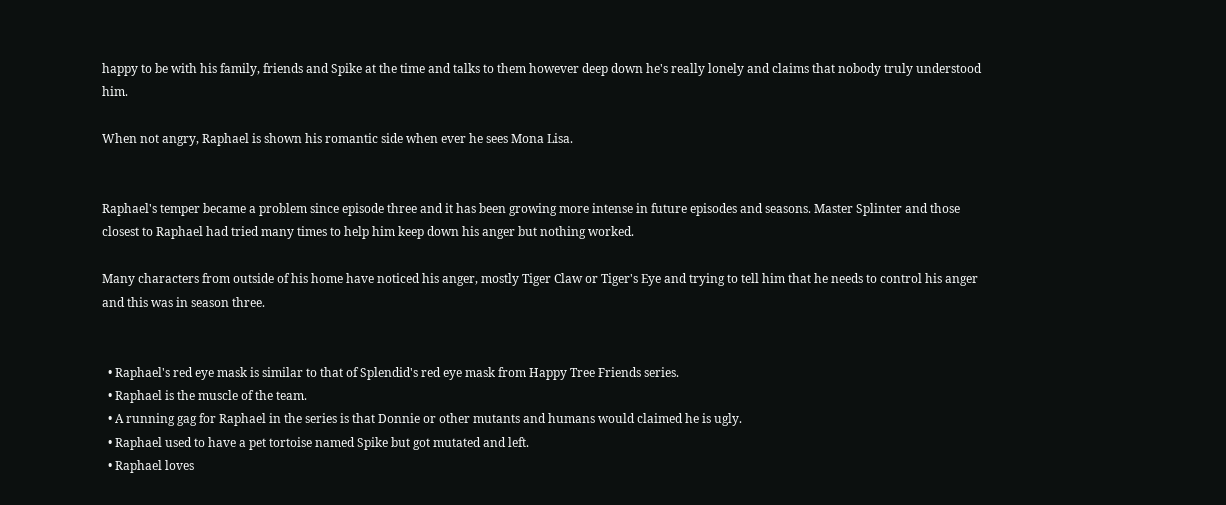happy to be with his family, friends and Spike at the time and talks to them however deep down he's really lonely and claims that nobody truly understood him.

When not angry, Raphael is shown his romantic side when ever he sees Mona Lisa.


Raphael's temper became a problem since episode three and it has been growing more intense in future episodes and seasons. Master Splinter and those closest to Raphael had tried many times to help him keep down his anger but nothing worked.

Many characters from outside of his home have noticed his anger, mostly Tiger Claw or Tiger's Eye and trying to tell him that he needs to control his anger and this was in season three.


  • Raphael's red eye mask is similar to that of Splendid's red eye mask from Happy Tree Friends series.
  • Raphael is the muscle of the team.
  • A running gag for Raphael in the series is that Donnie or other mutants and humans would claimed he is ugly.
  • Raphael used to have a pet tortoise named Spike but got mutated and left.
  • Raphael loves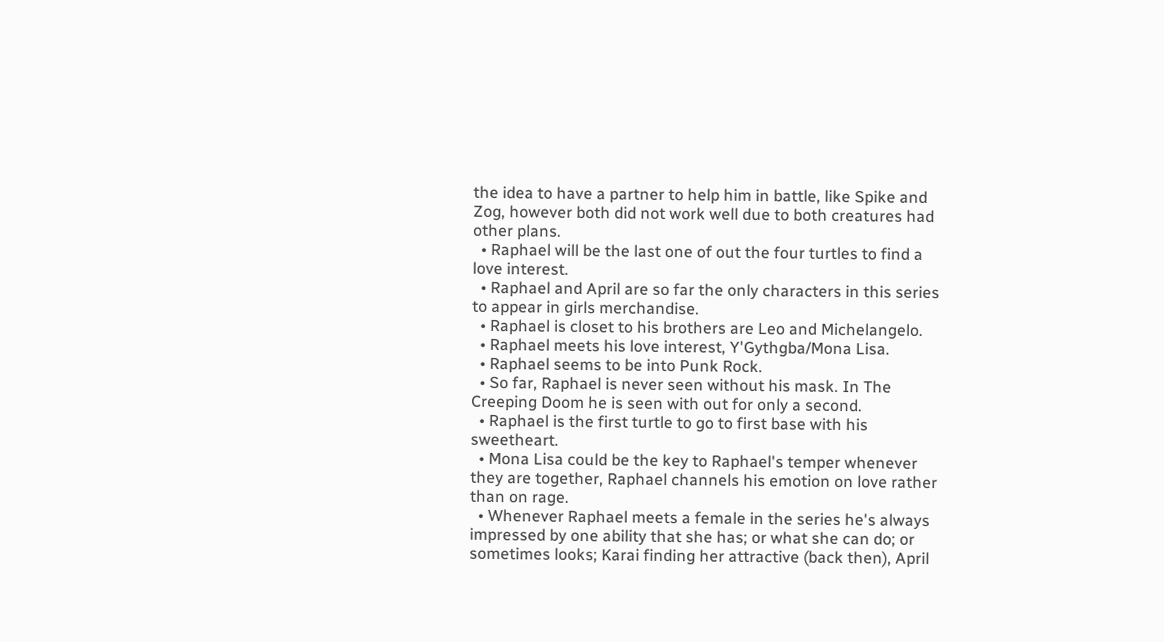the idea to have a partner to help him in battle, like Spike and Zog, however both did not work well due to both creatures had other plans.
  • Raphael will be the last one of out the four turtles to find a love interest.
  • Raphael and April are so far the only characters in this series to appear in girls merchandise.
  • Raphael is closet to his brothers are Leo and Michelangelo.
  • Raphael meets his love interest, Y'Gythgba/Mona Lisa.
  • Raphael seems to be into Punk Rock.
  • So far, Raphael is never seen without his mask. In The Creeping Doom he is seen with out for only a second.
  • Raphael is the first turtle to go to first base with his sweetheart.
  • Mona Lisa could be the key to Raphael's temper whenever they are together, Raphael channels his emotion on love rather than on rage.
  • Whenever Raphael meets a female in the series he's always impressed by one ability that she has; or what she can do; or sometimes looks; Karai finding her attractive (back then), April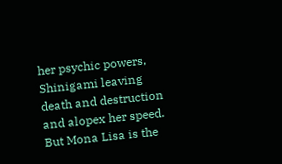her psychic powers, Shinigami leaving death and destruction and alopex her speed. But Mona Lisa is the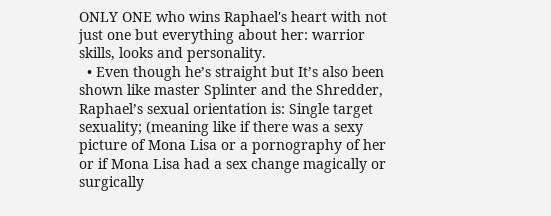ONLY ONE who wins Raphael's heart with not just one but everything about her: warrior skills, looks and personality.
  • Even though he’s straight but It’s also been shown like master Splinter and the Shredder, Raphael’s sexual orientation is: Single target sexuality; (meaning like if there was a sexy picture of Mona Lisa or a pornography of her or if Mona Lisa had a sex change magically or surgically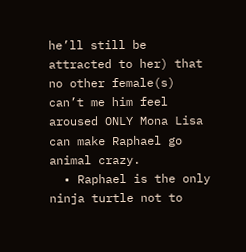he’ll still be attracted to her) that no other female(s) can’t me him feel aroused ONLY Mona Lisa can make Raphael go animal crazy.
  • Raphael is the only ninja turtle not to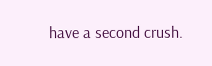have a second crush.